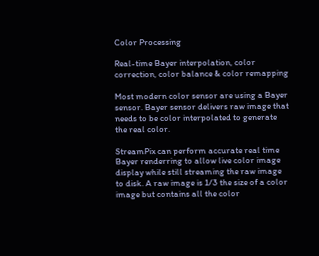Color Processing

Real-time Bayer interpolation, color correction, color balance & color remapping

Most modern color sensor are using a Bayer sensor. Bayer sensor delivers raw image that needs to be color interpolated to generate the real color.

StreamPix can perform accurate real time Bayer renderring to allow live color image display while still streaming the raw image to disk. A raw image is 1/3 the size of a color image but contains all the color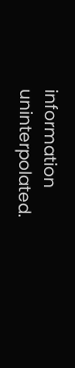information uninterpolated.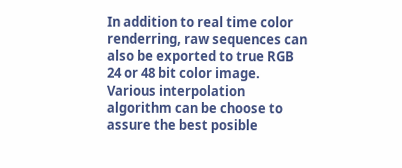In addition to real time color renderring, raw sequences can also be exported to true RGB 24 or 48 bit color image.
Various interpolation algorithm can be choose to assure the best posible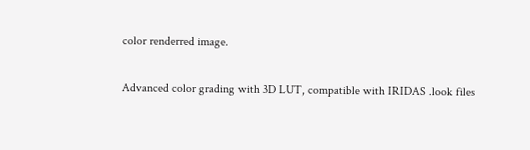color renderred image.

Advanced color grading with 3D LUT, compatible with IRIDAS .look files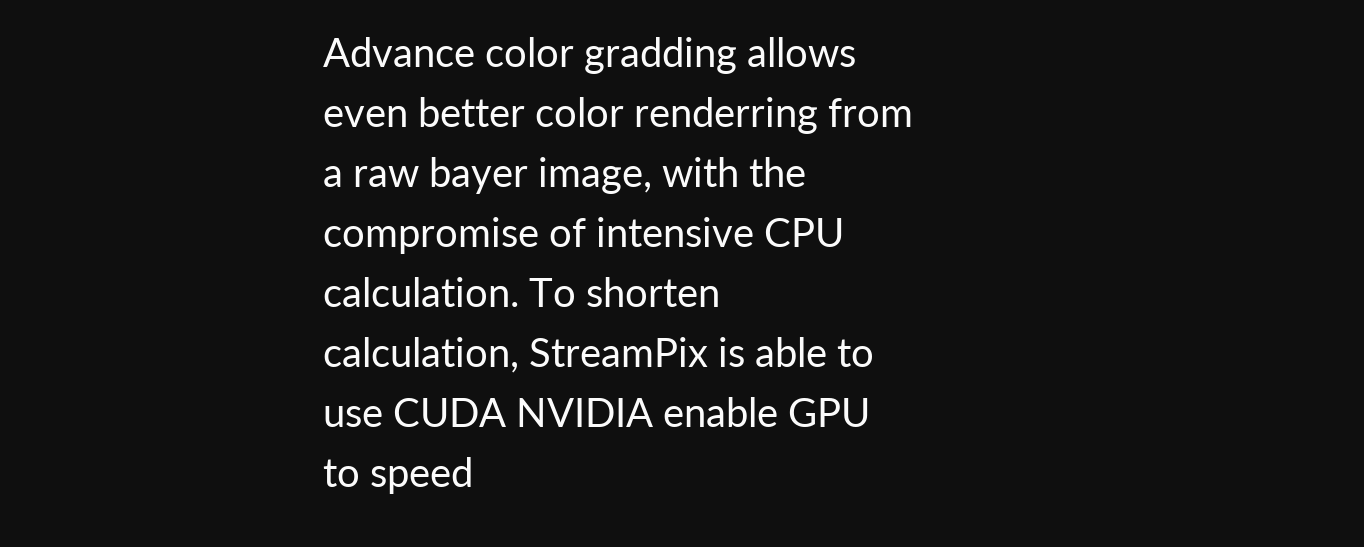Advance color gradding allows even better color renderring from a raw bayer image, with the compromise of intensive CPU calculation. To shorten calculation, StreamPix is able to use CUDA NVIDIA enable GPU to speed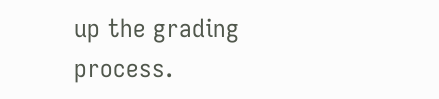up the grading process.